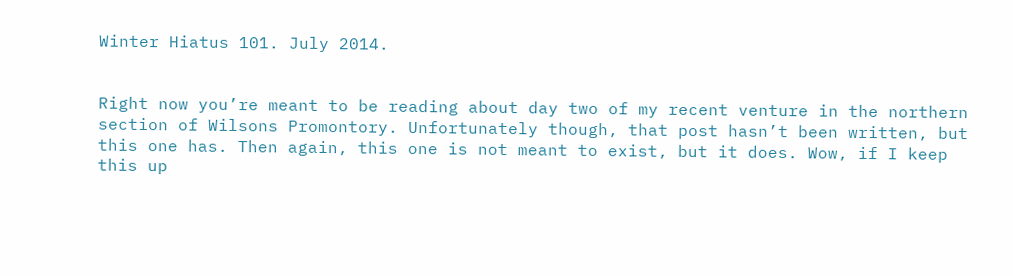Winter Hiatus 101. July 2014.


Right now you’re meant to be reading about day two of my recent venture in the northern section of Wilsons Promontory. Unfortunately though, that post hasn’t been written, but this one has. Then again, this one is not meant to exist, but it does. Wow, if I keep this up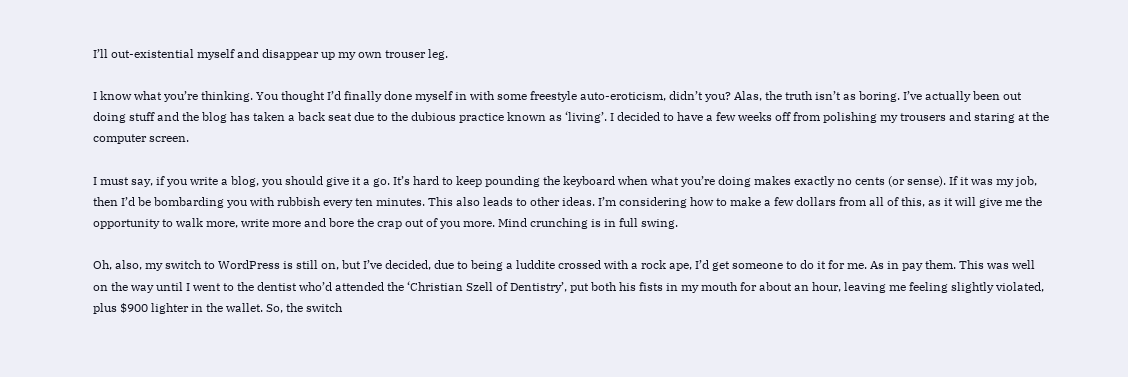I’ll out-existential myself and disappear up my own trouser leg.

I know what you’re thinking. You thought I’d finally done myself in with some freestyle auto-eroticism, didn’t you? Alas, the truth isn’t as boring. I’ve actually been out doing stuff and the blog has taken a back seat due to the dubious practice known as ‘living’. I decided to have a few weeks off from polishing my trousers and staring at the computer screen.

I must say, if you write a blog, you should give it a go. It’s hard to keep pounding the keyboard when what you’re doing makes exactly no cents (or sense). If it was my job, then I’d be bombarding you with rubbish every ten minutes. This also leads to other ideas. I’m considering how to make a few dollars from all of this, as it will give me the opportunity to walk more, write more and bore the crap out of you more. Mind crunching is in full swing.

Oh, also, my switch to WordPress is still on, but I’ve decided, due to being a luddite crossed with a rock ape, I’d get someone to do it for me. As in pay them. This was well on the way until I went to the dentist who’d attended the ‘Christian Szell of Dentistry’, put both his fists in my mouth for about an hour, leaving me feeling slightly violated, plus $900 lighter in the wallet. So, the switch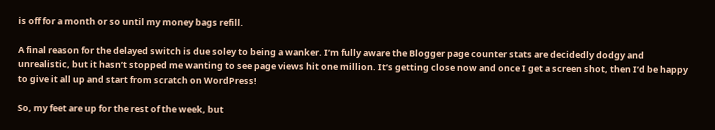is off for a month or so until my money bags refill.

A final reason for the delayed switch is due soley to being a wanker. I’m fully aware the Blogger page counter stats are decidedly dodgy and unrealistic, but it hasn’t stopped me wanting to see page views hit one million. It’s getting close now and once I get a screen shot, then I’d be happy to give it all up and start from scratch on WordPress!

So, my feet are up for the rest of the week, but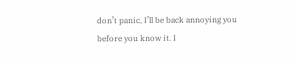don’t panic, I’ll be back annoying you before you know it. I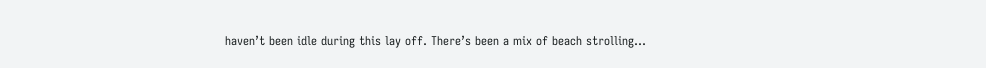haven’t been idle during this lay off. There’s been a mix of beach strolling…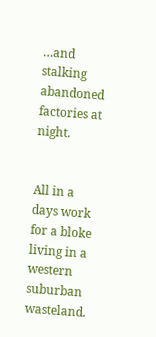…and stalking abandoned factories at night.


All in a days work for a bloke living in a western suburban wasteland.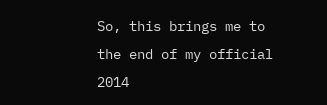So, this brings me to the end of my official 2014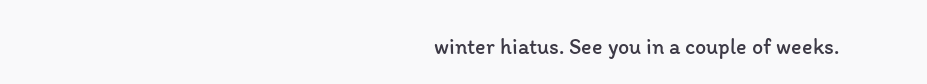winter hiatus. See you in a couple of weeks.